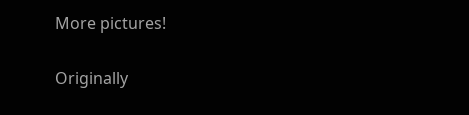More pictures!

Originally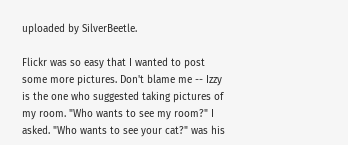uploaded by SilverBeetle.

Flickr was so easy that I wanted to post some more pictures. Don't blame me -- Izzy is the one who suggested taking pictures of my room. "Who wants to see my room?" I asked. "Who wants to see your cat?" was his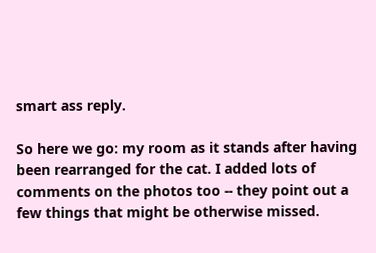smart ass reply.

So here we go: my room as it stands after having been rearranged for the cat. I added lots of comments on the photos too -- they point out a few things that might be otherwise missed.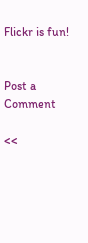Flickr is fun!


Post a Comment

<<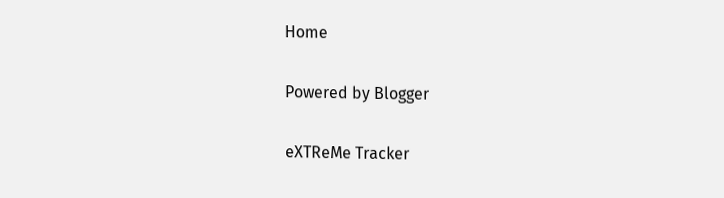Home

Powered by Blogger

eXTReMe Tracker